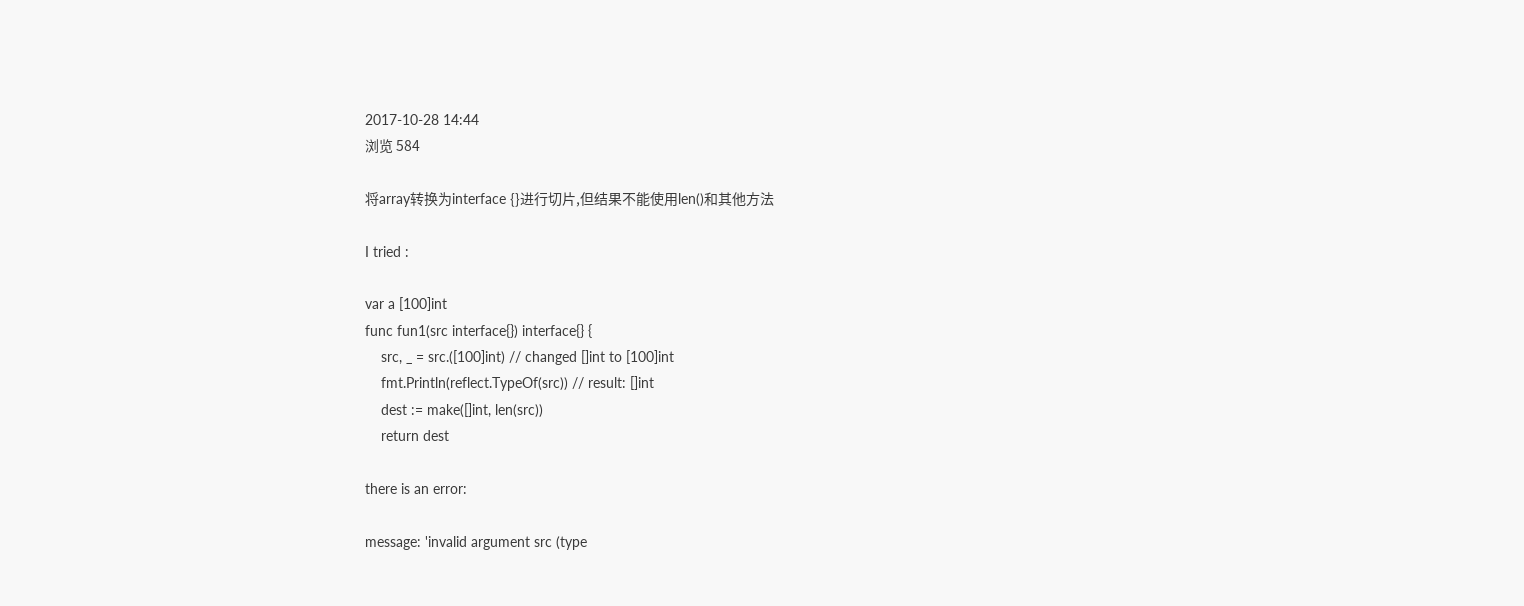2017-10-28 14:44
浏览 584

将array转换为interface {}进行切片,但结果不能使用len()和其他方法

I tried :

var a [100]int
func fun1(src interface{}) interface{} {
    src, _ = src.([100]int) // changed []int to [100]int
    fmt.Println(reflect.TypeOf(src)) // result: []int
    dest := make([]int, len(src))
    return dest

there is an error:

message: 'invalid argument src (type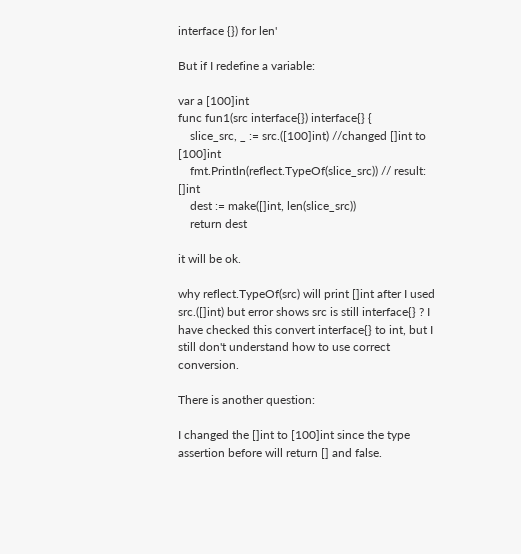interface {}) for len'

But if I redefine a variable:

var a [100]int
func fun1(src interface{}) interface{} {
    slice_src, _ := src.([100]int) //changed []int to [100]int
    fmt.Println(reflect.TypeOf(slice_src)) // result: []int
    dest := make([]int, len(slice_src))
    return dest

it will be ok.

why reflect.TypeOf(src) will print []int after I used src.([]int) but error shows src is still interface{} ? I have checked this convert interface{} to int, but I still don't understand how to use correct conversion.

There is another question:

I changed the []int to [100]int since the type assertion before will return [] and false.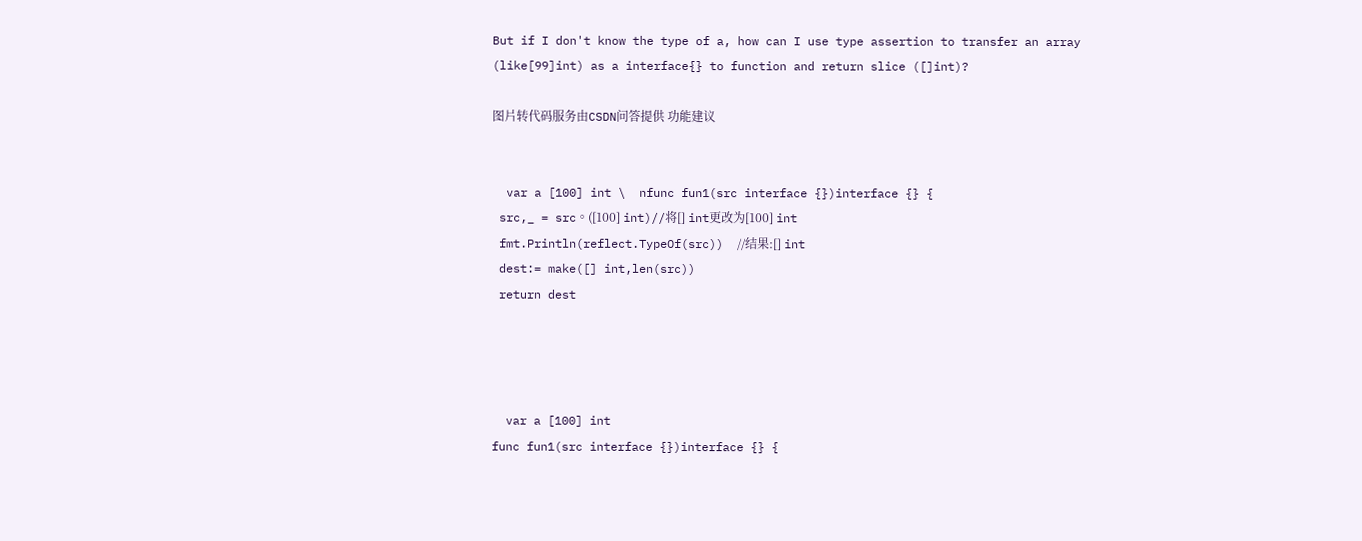But if I don't know the type of a, how can I use type assertion to transfer an array (like[99]int) as a interface{} to function and return slice ([]int)?

图片转代码服务由CSDN问答提供 功能建议


  var a [100] int \  nfunc fun1(src interface {})interface {} {
 src,_ = src。([100] int)//将[] int更改为[100] int
 fmt.Println(reflect.TypeOf(src))  //结果:[] int
 dest:= make([] int,len(src))
 return dest




  var a [100] int
func fun1(src interface {})interface {} {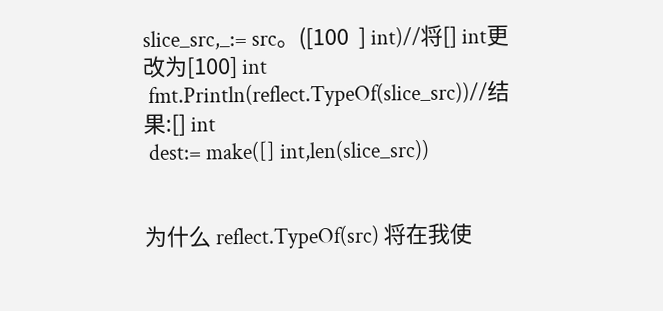slice_src,_:= src。([100  ] int)//将[] int更改为[100] int
 fmt.Println(reflect.TypeOf(slice_src))//结果:[] int
 dest:= make([] int,len(slice_src))


为什么 reflect.TypeOf(src) 将在我使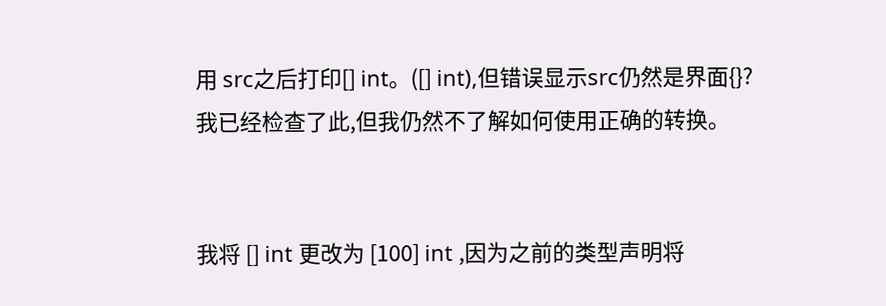用 src之后打印[] int。([] int),但错误显示src仍然是界面{}? 我已经检查了此,但我仍然不了解如何使用正确的转换。


我将 [] int 更改为 [100] int ,因为之前的类型声明将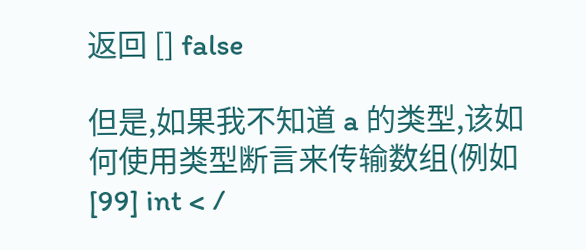返回 [] false

但是,如果我不知道 a 的类型,该如何使用类型断言来传输数组(例如 [99] int < /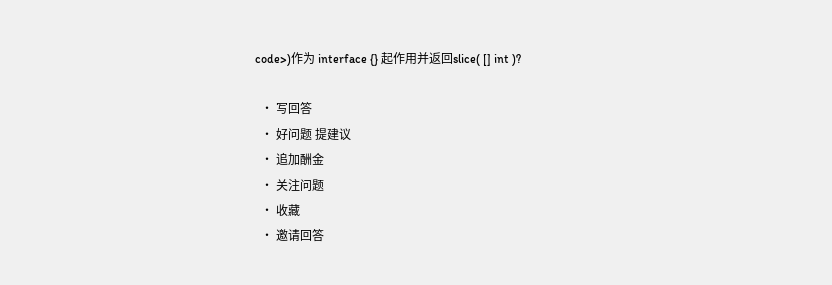code>)作为 interface {} 起作用并返回slice( [] int )?

  • 写回答
  • 好问题 提建议
  • 追加酬金
  • 关注问题
  • 收藏
  • 邀请回答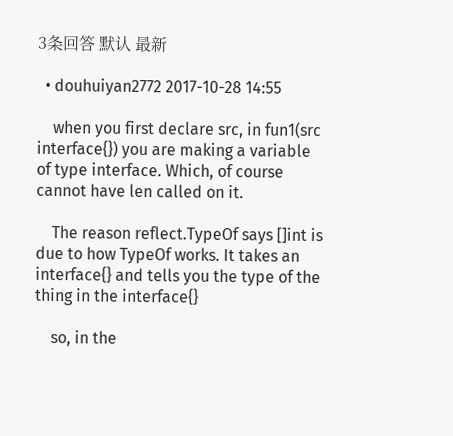3条回答 默认 最新

  • douhuiyan2772 2017-10-28 14:55

    when you first declare src, in fun1(src interface{}) you are making a variable of type interface. Which, of course cannot have len called on it.

    The reason reflect.TypeOf says []int is due to how TypeOf works. It takes an interface{} and tells you the type of the thing in the interface{}

    so, in the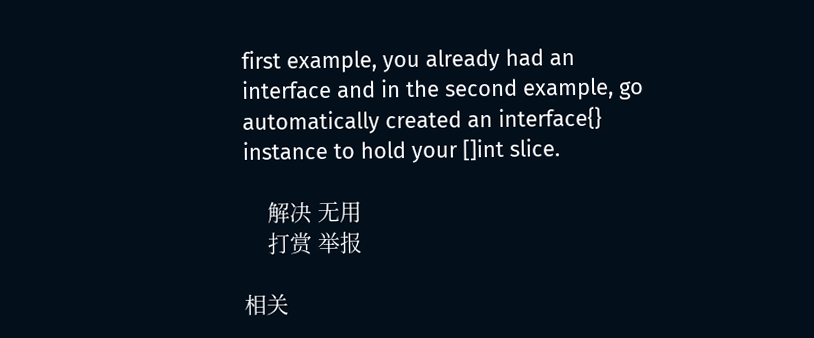first example, you already had an interface and in the second example, go automatically created an interface{} instance to hold your []int slice.

    解决 无用
    打赏 举报

相关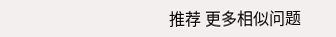推荐 更多相似问题